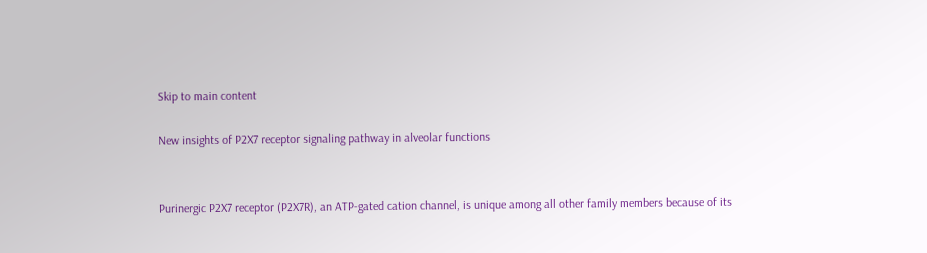Skip to main content

New insights of P2X7 receptor signaling pathway in alveolar functions


Purinergic P2X7 receptor (P2X7R), an ATP-gated cation channel, is unique among all other family members because of its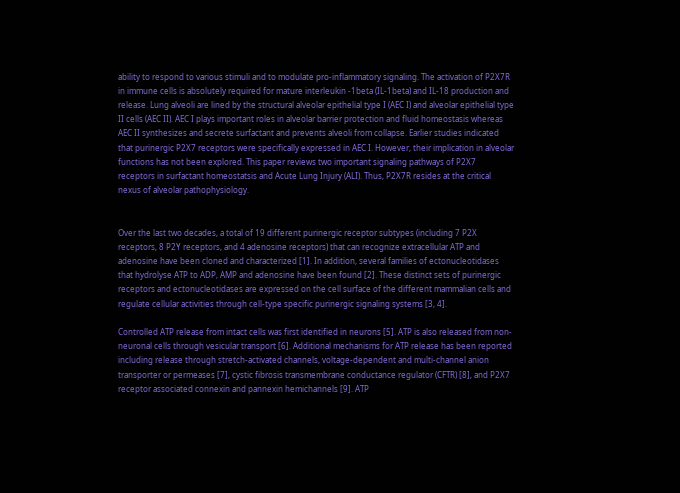ability to respond to various stimuli and to modulate pro-inflammatory signaling. The activation of P2X7R in immune cells is absolutely required for mature interleukin -1beta (IL-1beta) and IL-18 production and release. Lung alveoli are lined by the structural alveolar epithelial type I (AEC I) and alveolar epithelial type II cells (AEC II). AEC I plays important roles in alveolar barrier protection and fluid homeostasis whereas AEC II synthesizes and secrete surfactant and prevents alveoli from collapse. Earlier studies indicated that purinergic P2X7 receptors were specifically expressed in AEC I. However, their implication in alveolar functions has not been explored. This paper reviews two important signaling pathways of P2X7 receptors in surfactant homeostatsis and Acute Lung Injury (ALI). Thus, P2X7R resides at the critical nexus of alveolar pathophysiology.


Over the last two decades, a total of 19 different purinergic receptor subtypes (including 7 P2X receptors, 8 P2Y receptors, and 4 adenosine receptors) that can recognize extracellular ATP and adenosine have been cloned and characterized [1]. In addition, several families of ectonucleotidases that hydrolyse ATP to ADP, AMP and adenosine have been found [2]. These distinct sets of purinergic receptors and ectonucleotidases are expressed on the cell surface of the different mammalian cells and regulate cellular activities through cell-type specific purinergic signaling systems [3, 4].

Controlled ATP release from intact cells was first identified in neurons [5]. ATP is also released from non-neuronal cells through vesicular transport [6]. Additional mechanisms for ATP release has been reported including release through stretch-activated channels, voltage-dependent and multi-channel anion transporter or permeases [7], cystic fibrosis transmembrane conductance regulator (CFTR) [8], and P2X7 receptor associated connexin and pannexin hemichannels [9]. ATP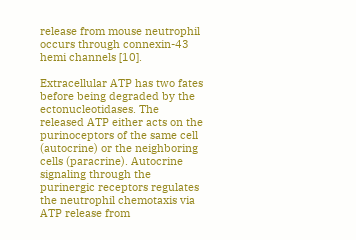release from mouse neutrophil occurs through connexin-43 hemi channels [10].

Extracellular ATP has two fates before being degraded by the ectonucleotidases. The released ATP either acts on the purinoceptors of the same cell (autocrine) or the neighboring cells (paracrine). Autocrine signaling through the purinergic receptors regulates the neutrophil chemotaxis via ATP release from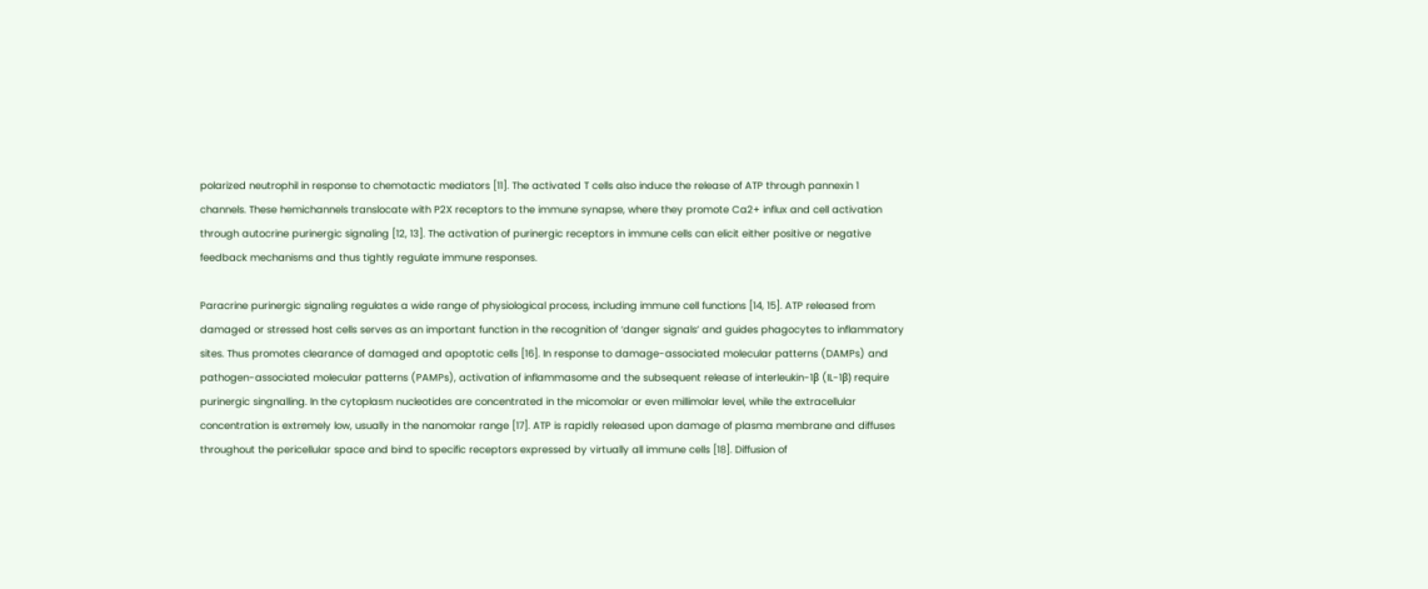polarized neutrophil in response to chemotactic mediators [11]. The activated T cells also induce the release of ATP through pannexin 1 channels. These hemichannels translocate with P2X receptors to the immune synapse, where they promote Ca2+ influx and cell activation through autocrine purinergic signaling [12, 13]. The activation of purinergic receptors in immune cells can elicit either positive or negative feedback mechanisms and thus tightly regulate immune responses.

Paracrine purinergic signaling regulates a wide range of physiological process, including immune cell functions [14, 15]. ATP released from damaged or stressed host cells serves as an important function in the recognition of ‘danger signals’ and guides phagocytes to inflammatory sites. Thus promotes clearance of damaged and apoptotic cells [16]. In response to damage-associated molecular patterns (DAMPs) and pathogen-associated molecular patterns (PAMPs), activation of inflammasome and the subsequent release of interleukin-1β (IL-1β) require purinergic singnalling. In the cytoplasm nucleotides are concentrated in the micomolar or even millimolar level, while the extracellular concentration is extremely low, usually in the nanomolar range [17]. ATP is rapidly released upon damage of plasma membrane and diffuses throughout the pericellular space and bind to specific receptors expressed by virtually all immune cells [18]. Diffusion of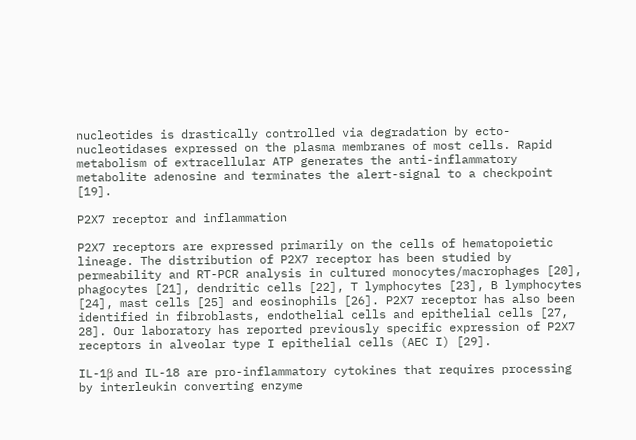nucleotides is drastically controlled via degradation by ecto-nucleotidases expressed on the plasma membranes of most cells. Rapid metabolism of extracellular ATP generates the anti-inflammatory metabolite adenosine and terminates the alert-signal to a checkpoint [19].

P2X7 receptor and inflammation

P2X7 receptors are expressed primarily on the cells of hematopoietic lineage. The distribution of P2X7 receptor has been studied by permeability and RT-PCR analysis in cultured monocytes/macrophages [20], phagocytes [21], dendritic cells [22], T lymphocytes [23], B lymphocytes [24], mast cells [25] and eosinophils [26]. P2X7 receptor has also been identified in fibroblasts, endothelial cells and epithelial cells [27, 28]. Our laboratory has reported previously specific expression of P2X7 receptors in alveolar type I epithelial cells (AEC I) [29].

IL-1β and IL-18 are pro-inflammatory cytokines that requires processing by interleukin converting enzyme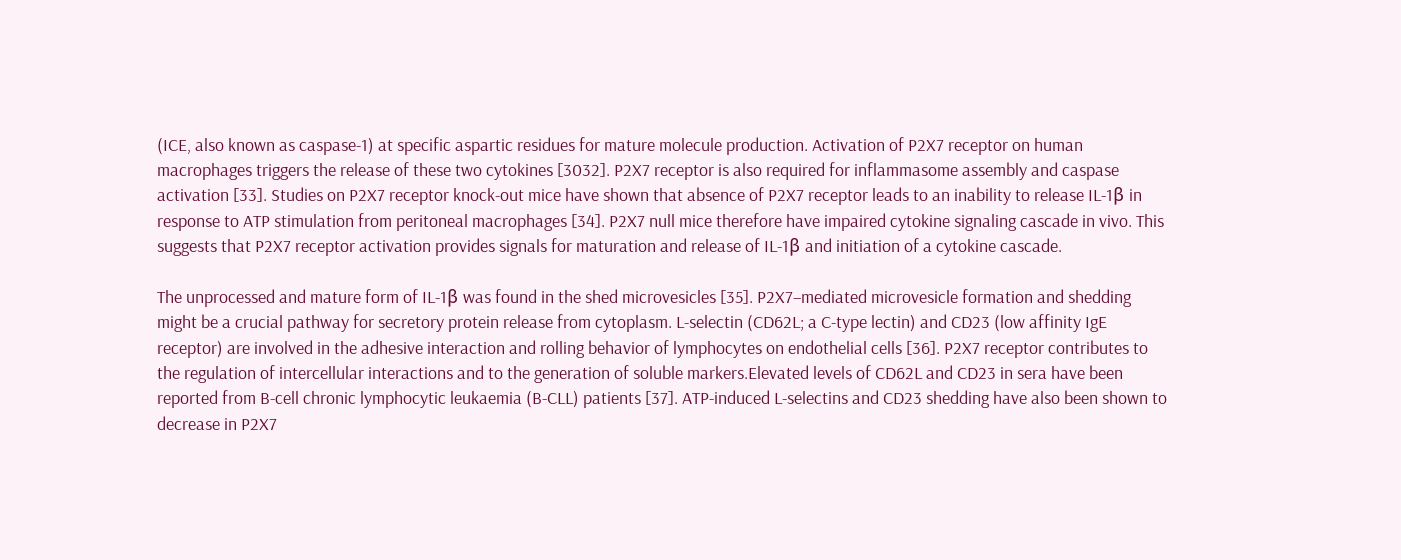(ICE, also known as caspase-1) at specific aspartic residues for mature molecule production. Activation of P2X7 receptor on human macrophages triggers the release of these two cytokines [3032]. P2X7 receptor is also required for inflammasome assembly and caspase activation [33]. Studies on P2X7 receptor knock-out mice have shown that absence of P2X7 receptor leads to an inability to release IL-1β in response to ATP stimulation from peritoneal macrophages [34]. P2X7 null mice therefore have impaired cytokine signaling cascade in vivo. This suggests that P2X7 receptor activation provides signals for maturation and release of IL-1β and initiation of a cytokine cascade.

The unprocessed and mature form of IL-1β was found in the shed microvesicles [35]. P2X7–mediated microvesicle formation and shedding might be a crucial pathway for secretory protein release from cytoplasm. L-selectin (CD62L; a C-type lectin) and CD23 (low affinity IgE receptor) are involved in the adhesive interaction and rolling behavior of lymphocytes on endothelial cells [36]. P2X7 receptor contributes to the regulation of intercellular interactions and to the generation of soluble markers.Elevated levels of CD62L and CD23 in sera have been reported from B-cell chronic lymphocytic leukaemia (B-CLL) patients [37]. ATP-induced L-selectins and CD23 shedding have also been shown to decrease in P2X7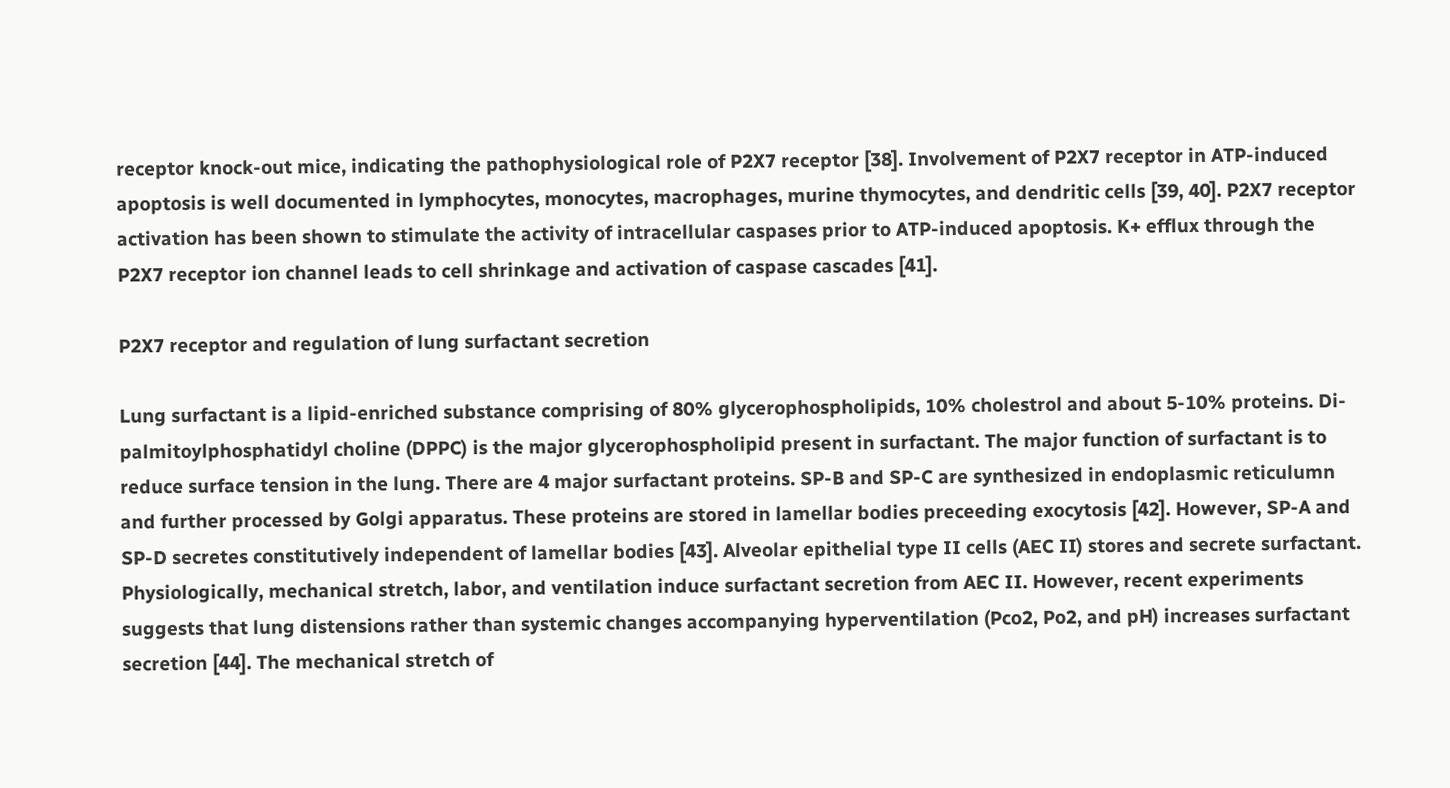receptor knock-out mice, indicating the pathophysiological role of P2X7 receptor [38]. Involvement of P2X7 receptor in ATP-induced apoptosis is well documented in lymphocytes, monocytes, macrophages, murine thymocytes, and dendritic cells [39, 40]. P2X7 receptor activation has been shown to stimulate the activity of intracellular caspases prior to ATP-induced apoptosis. K+ efflux through the P2X7 receptor ion channel leads to cell shrinkage and activation of caspase cascades [41].

P2X7 receptor and regulation of lung surfactant secretion

Lung surfactant is a lipid-enriched substance comprising of 80% glycerophospholipids, 10% cholestrol and about 5-10% proteins. Di-palmitoylphosphatidyl choline (DPPC) is the major glycerophospholipid present in surfactant. The major function of surfactant is to reduce surface tension in the lung. There are 4 major surfactant proteins. SP-B and SP-C are synthesized in endoplasmic reticulumn and further processed by Golgi apparatus. These proteins are stored in lamellar bodies preceeding exocytosis [42]. However, SP-A and SP-D secretes constitutively independent of lamellar bodies [43]. Alveolar epithelial type II cells (AEC II) stores and secrete surfactant. Physiologically, mechanical stretch, labor, and ventilation induce surfactant secretion from AEC II. However, recent experiments suggests that lung distensions rather than systemic changes accompanying hyperventilation (Pco2, Po2, and pH) increases surfactant secretion [44]. The mechanical stretch of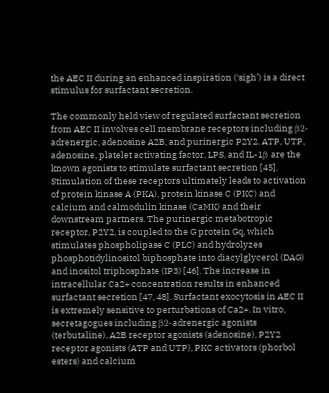the AEC II during an enhanced inspiration (‘sigh’) is a direct stimulus for surfactant secretion.

The commonly held view of regulated surfactant secretion from AEC II involves cell membrane receptors including β2-adrenergic, adenosine A2B, and purinergic P2Y2. ATP, UTP, adenosine, platelet activating factor, LPS, and IL-1β are the known agonists to stimulate surfactant secretion [45]. Stimulation of these receptors ultimately leads to activation of protein kinase A (PKA), protein kinase C (PKC) and calcium and calmodulin kinase (CaMK) and their downstream partners. The purinergic metabotropic receptor, P2Y2, is coupled to the G protein Gq, which stimulates phospholipase C (PLC) and hydrolyzes phosphotidylinositol biphosphate into diacylglycerol (DAG) and inositol triphosphate (IP3) [46]. The increase in intracellular Ca2+ concentration results in enhanced surfactant secretion [47, 48]. Surfactant exocytosis in AEC II is extremely sensitive to perturbations of Ca2+. In vitro, secretagogues including β2-adrenergic agonists (terbutaline), A2B receptor agonists (adenosine), P2Y2 receptor agonists (ATP and UTP), PKC activators (phorbol esters) and calcium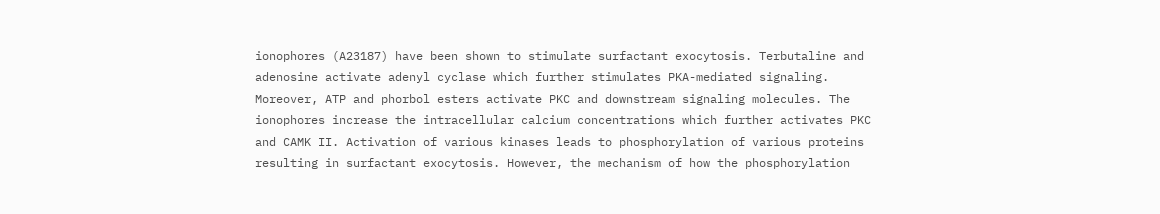ionophores (A23187) have been shown to stimulate surfactant exocytosis. Terbutaline and adenosine activate adenyl cyclase which further stimulates PKA-mediated signaling. Moreover, ATP and phorbol esters activate PKC and downstream signaling molecules. The ionophores increase the intracellular calcium concentrations which further activates PKC and CAMK II. Activation of various kinases leads to phosphorylation of various proteins resulting in surfactant exocytosis. However, the mechanism of how the phosphorylation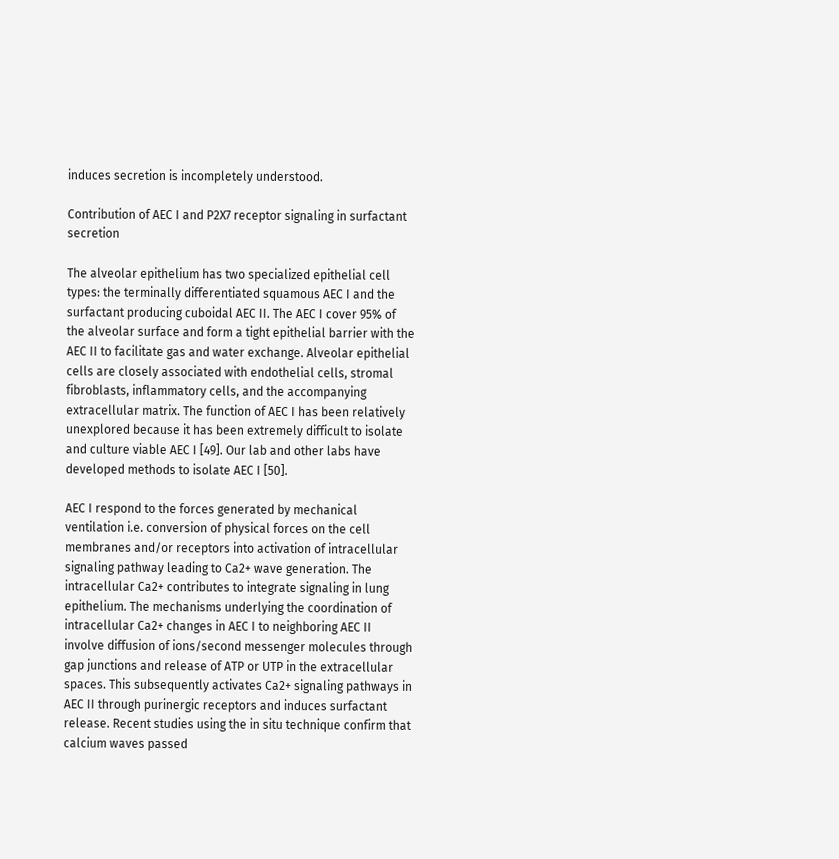induces secretion is incompletely understood.

Contribution of AEC I and P2X7 receptor signaling in surfactant secretion

The alveolar epithelium has two specialized epithelial cell types: the terminally differentiated squamous AEC I and the surfactant producing cuboidal AEC II. The AEC I cover 95% of the alveolar surface and form a tight epithelial barrier with the AEC II to facilitate gas and water exchange. Alveolar epithelial cells are closely associated with endothelial cells, stromal fibroblasts, inflammatory cells, and the accompanying extracellular matrix. The function of AEC I has been relatively unexplored because it has been extremely difficult to isolate and culture viable AEC I [49]. Our lab and other labs have developed methods to isolate AEC I [50].

AEC I respond to the forces generated by mechanical ventilation i.e. conversion of physical forces on the cell membranes and/or receptors into activation of intracellular signaling pathway leading to Ca2+ wave generation. The intracellular Ca2+ contributes to integrate signaling in lung epithelium. The mechanisms underlying the coordination of intracellular Ca2+ changes in AEC I to neighboring AEC II involve diffusion of ions/second messenger molecules through gap junctions and release of ATP or UTP in the extracellular spaces. This subsequently activates Ca2+ signaling pathways in AEC II through purinergic receptors and induces surfactant release. Recent studies using the in situ technique confirm that calcium waves passed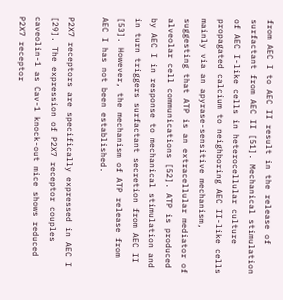from AEC I to AEC II result in the release of surfactant from AEC II [51]. Mechanical stimulation of AEC I-like cells in heterocellular culture propagated calcium to neighboring AEC II-like cells mainly via an apyrase-sensitive mechanism, suggesting that ATP is an extracellular mediator of alveolar cell communications [52]. ATP is produced by AEC I in response to mechanical stimulation and in turn triggers surfactant secretion from AEC II [53]. However, the mechanism of ATP release from AEC I has not been established.

P2X7 receptors are specifically expressed in AEC I [29]. The expression of P2X7 receptor couples caveolin-1 as Cav-1 knock-out mice shows reduced P2X7 receptor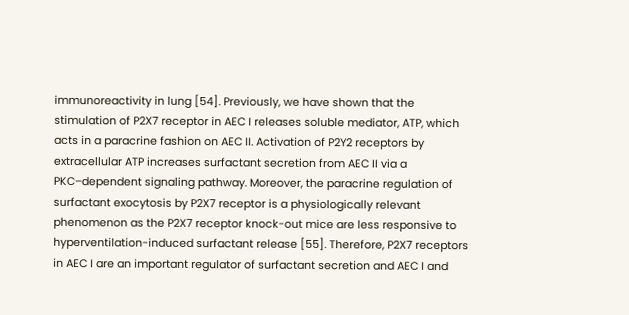immunoreactivity in lung [54]. Previously, we have shown that the stimulation of P2X7 receptor in AEC I releases soluble mediator, ATP, which acts in a paracrine fashion on AEC II. Activation of P2Y2 receptors by extracellular ATP increases surfactant secretion from AEC II via a PKC–dependent signaling pathway. Moreover, the paracrine regulation of surfactant exocytosis by P2X7 receptor is a physiologically relevant phenomenon as the P2X7 receptor knock-out mice are less responsive to hyperventilation-induced surfactant release [55]. Therefore, P2X7 receptors in AEC I are an important regulator of surfactant secretion and AEC I and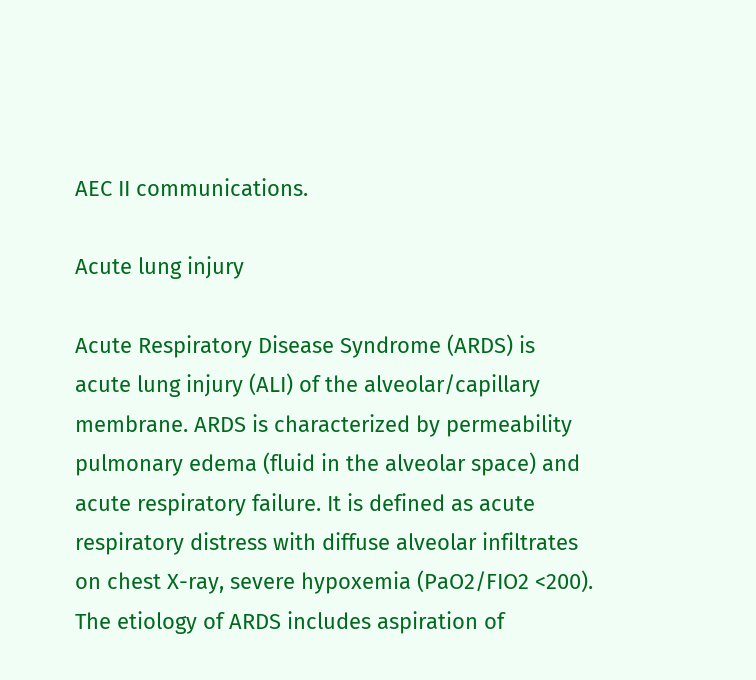AEC II communications.

Acute lung injury

Acute Respiratory Disease Syndrome (ARDS) is acute lung injury (ALI) of the alveolar/capillary membrane. ARDS is characterized by permeability pulmonary edema (fluid in the alveolar space) and acute respiratory failure. It is defined as acute respiratory distress with diffuse alveolar infiltrates on chest X-ray, severe hypoxemia (PaO2/FIO2 <200). The etiology of ARDS includes aspiration of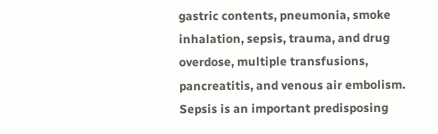gastric contents, pneumonia, smoke inhalation, sepsis, trauma, and drug overdose, multiple transfusions, pancreatitis, and venous air embolism. Sepsis is an important predisposing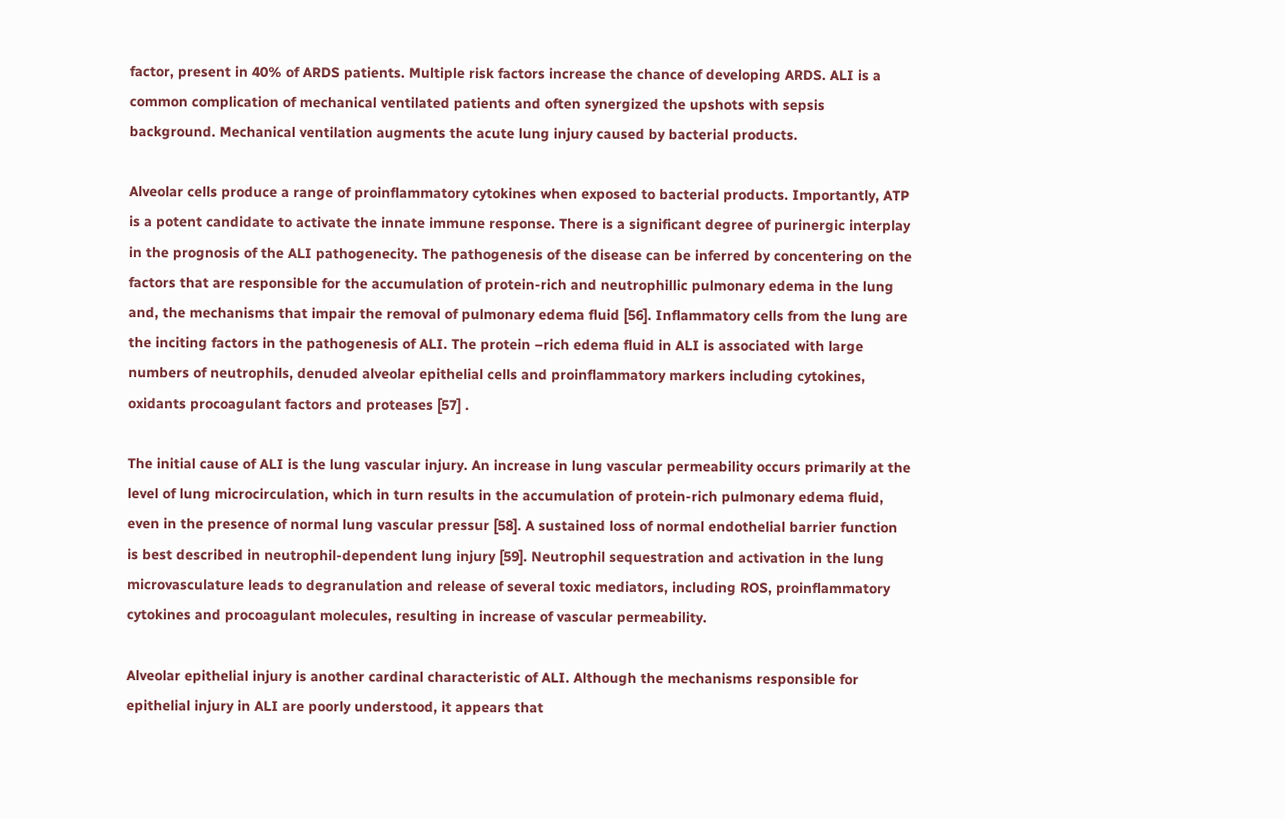factor, present in 40% of ARDS patients. Multiple risk factors increase the chance of developing ARDS. ALI is a common complication of mechanical ventilated patients and often synergized the upshots with sepsis background. Mechanical ventilation augments the acute lung injury caused by bacterial products.

Alveolar cells produce a range of proinflammatory cytokines when exposed to bacterial products. Importantly, ATP is a potent candidate to activate the innate immune response. There is a significant degree of purinergic interplay in the prognosis of the ALI pathogenecity. The pathogenesis of the disease can be inferred by concentering on the factors that are responsible for the accumulation of protein-rich and neutrophillic pulmonary edema in the lung and, the mechanisms that impair the removal of pulmonary edema fluid [56]. Inflammatory cells from the lung are the inciting factors in the pathogenesis of ALI. The protein –rich edema fluid in ALI is associated with large numbers of neutrophils, denuded alveolar epithelial cells and proinflammatory markers including cytokines, oxidants procoagulant factors and proteases [57] .

The initial cause of ALI is the lung vascular injury. An increase in lung vascular permeability occurs primarily at the level of lung microcirculation, which in turn results in the accumulation of protein-rich pulmonary edema fluid, even in the presence of normal lung vascular pressur [58]. A sustained loss of normal endothelial barrier function is best described in neutrophil-dependent lung injury [59]. Neutrophil sequestration and activation in the lung microvasculature leads to degranulation and release of several toxic mediators, including ROS, proinflammatory cytokines and procoagulant molecules, resulting in increase of vascular permeability.

Alveolar epithelial injury is another cardinal characteristic of ALI. Although the mechanisms responsible for epithelial injury in ALI are poorly understood, it appears that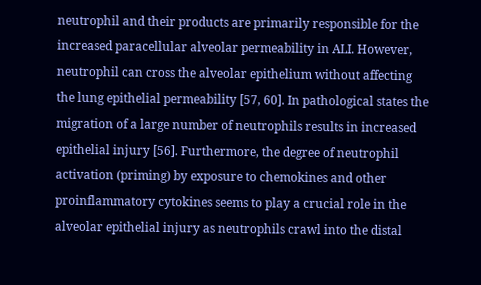neutrophil and their products are primarily responsible for the increased paracellular alveolar permeability in ALI. However, neutrophil can cross the alveolar epithelium without affecting the lung epithelial permeability [57, 60]. In pathological states the migration of a large number of neutrophils results in increased epithelial injury [56]. Furthermore, the degree of neutrophil activation (priming) by exposure to chemokines and other proinflammatory cytokines seems to play a crucial role in the alveolar epithelial injury as neutrophils crawl into the distal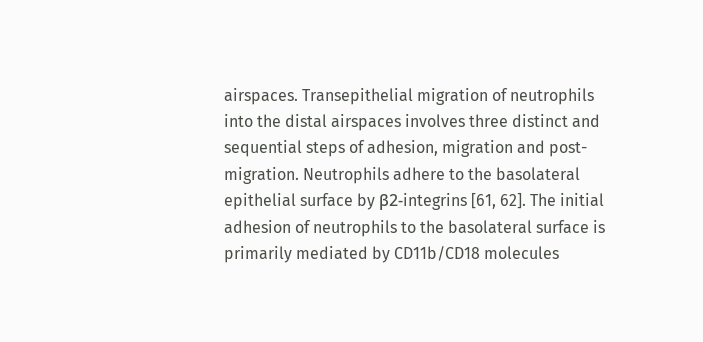airspaces. Transepithelial migration of neutrophils into the distal airspaces involves three distinct and sequential steps of adhesion, migration and post-migration. Neutrophils adhere to the basolateral epithelial surface by β2-integrins [61, 62]. The initial adhesion of neutrophils to the basolateral surface is primarily mediated by CD11b/CD18 molecules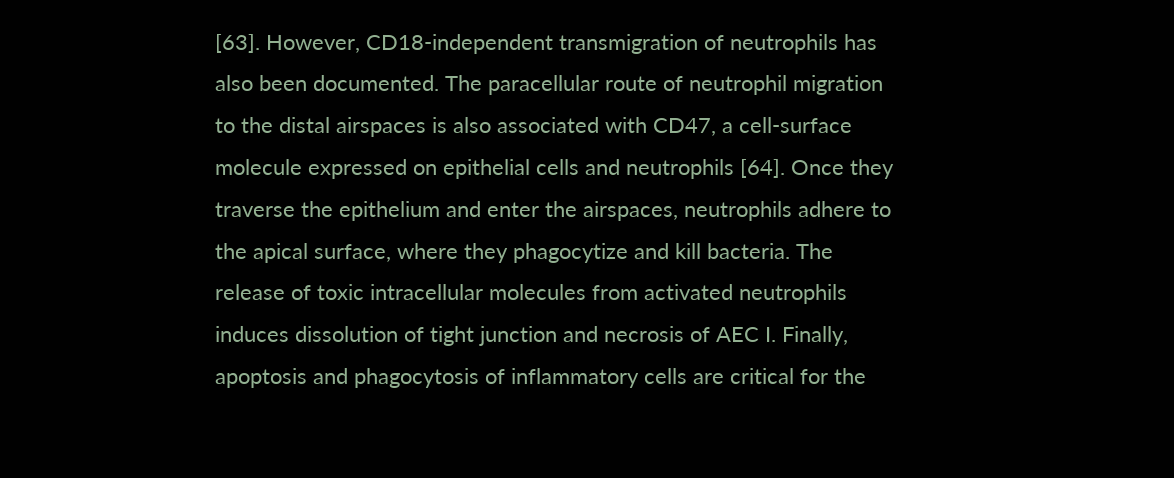[63]. However, CD18-independent transmigration of neutrophils has also been documented. The paracellular route of neutrophil migration to the distal airspaces is also associated with CD47, a cell-surface molecule expressed on epithelial cells and neutrophils [64]. Once they traverse the epithelium and enter the airspaces, neutrophils adhere to the apical surface, where they phagocytize and kill bacteria. The release of toxic intracellular molecules from activated neutrophils induces dissolution of tight junction and necrosis of AEC I. Finally, apoptosis and phagocytosis of inflammatory cells are critical for the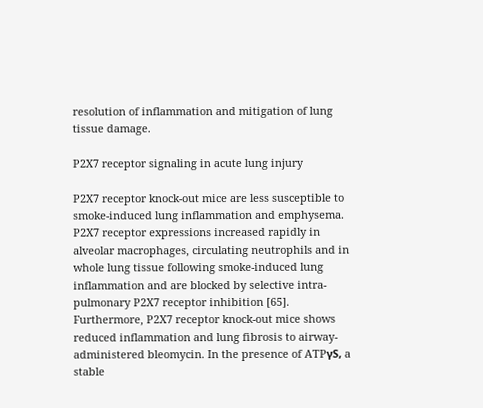resolution of inflammation and mitigation of lung tissue damage.

P2X7 receptor signaling in acute lung injury

P2X7 receptor knock-out mice are less susceptible to smoke-induced lung inflammation and emphysema. P2X7 receptor expressions increased rapidly in alveolar macrophages, circulating neutrophils and in whole lung tissue following smoke-induced lung inflammation and are blocked by selective intra-pulmonary P2X7 receptor inhibition [65]. Furthermore, P2X7 receptor knock-out mice shows reduced inflammation and lung fibrosis to airway-administered bleomycin. In the presence of ATPγS, a stable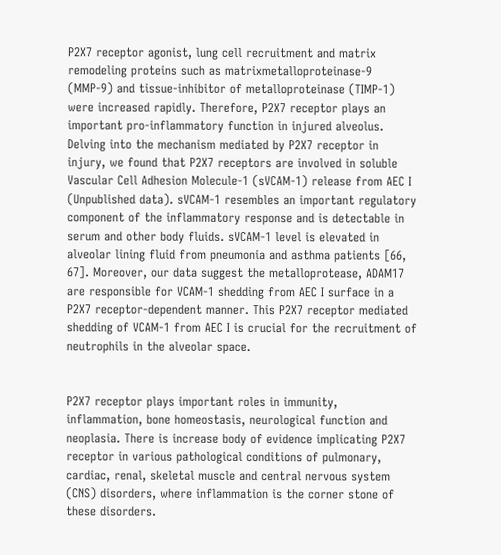P2X7 receptor agonist, lung cell recruitment and matrix remodeling proteins such as matrixmetalloproteinase-9 (MMP-9) and tissue-inhibitor of metalloproteinase (TIMP-1) were increased rapidly. Therefore, P2X7 receptor plays an important pro-inflammatory function in injured alveolus. Delving into the mechanism mediated by P2X7 receptor in injury, we found that P2X7 receptors are involved in soluble Vascular Cell Adhesion Molecule-1 (sVCAM-1) release from AEC I (Unpublished data). sVCAM-1 resembles an important regulatory component of the inflammatory response and is detectable in serum and other body fluids. sVCAM-1 level is elevated in alveolar lining fluid from pneumonia and asthma patients [66, 67]. Moreover, our data suggest the metalloprotease, ADAM17 are responsible for VCAM-1 shedding from AEC I surface in a P2X7 receptor-dependent manner. This P2X7 receptor mediated shedding of VCAM-1 from AEC I is crucial for the recruitment of neutrophils in the alveolar space.


P2X7 receptor plays important roles in immunity, inflammation, bone homeostasis, neurological function and neoplasia. There is increase body of evidence implicating P2X7 receptor in various pathological conditions of pulmonary, cardiac, renal, skeletal muscle and central nervous system (CNS) disorders, where inflammation is the corner stone of these disorders.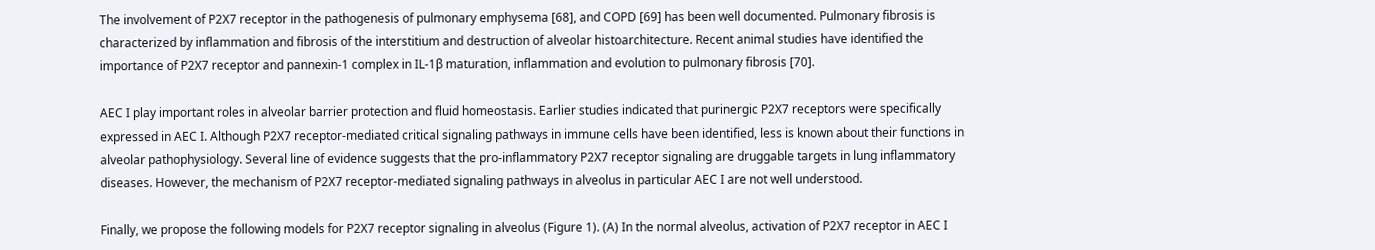The involvement of P2X7 receptor in the pathogenesis of pulmonary emphysema [68], and COPD [69] has been well documented. Pulmonary fibrosis is characterized by inflammation and fibrosis of the interstitium and destruction of alveolar histoarchitecture. Recent animal studies have identified the importance of P2X7 receptor and pannexin-1 complex in IL-1β maturation, inflammation and evolution to pulmonary fibrosis [70].

AEC I play important roles in alveolar barrier protection and fluid homeostasis. Earlier studies indicated that purinergic P2X7 receptors were specifically expressed in AEC I. Although P2X7 receptor-mediated critical signaling pathways in immune cells have been identified, less is known about their functions in alveolar pathophysiology. Several line of evidence suggests that the pro-inflammatory P2X7 receptor signaling are druggable targets in lung inflammatory diseases. However, the mechanism of P2X7 receptor-mediated signaling pathways in alveolus in particular AEC I are not well understood.

Finally, we propose the following models for P2X7 receptor signaling in alveolus (Figure 1). (A) In the normal alveolus, activation of P2X7 receptor in AEC I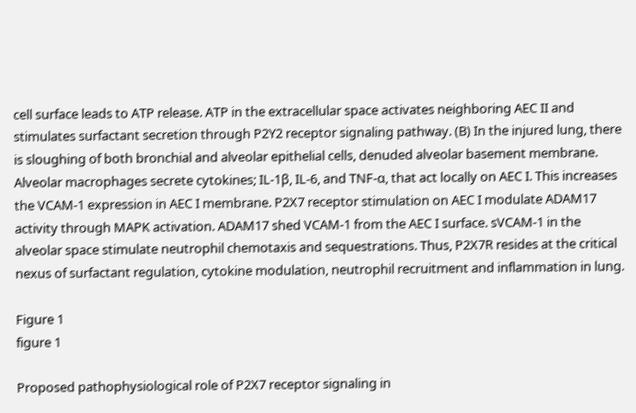cell surface leads to ATP release. ATP in the extracellular space activates neighboring AEC II and stimulates surfactant secretion through P2Y2 receptor signaling pathway. (B) In the injured lung, there is sloughing of both bronchial and alveolar epithelial cells, denuded alveolar basement membrane. Alveolar macrophages secrete cytokines; IL-1β, IL-6, and TNF-α, that act locally on AEC I. This increases the VCAM-1 expression in AEC I membrane. P2X7 receptor stimulation on AEC I modulate ADAM17 activity through MAPK activation. ADAM17 shed VCAM-1 from the AEC I surface. sVCAM-1 in the alveolar space stimulate neutrophil chemotaxis and sequestrations. Thus, P2X7R resides at the critical nexus of surfactant regulation, cytokine modulation, neutrophil recruitment and inflammation in lung.

Figure 1
figure 1

Proposed pathophysiological role of P2X7 receptor signaling in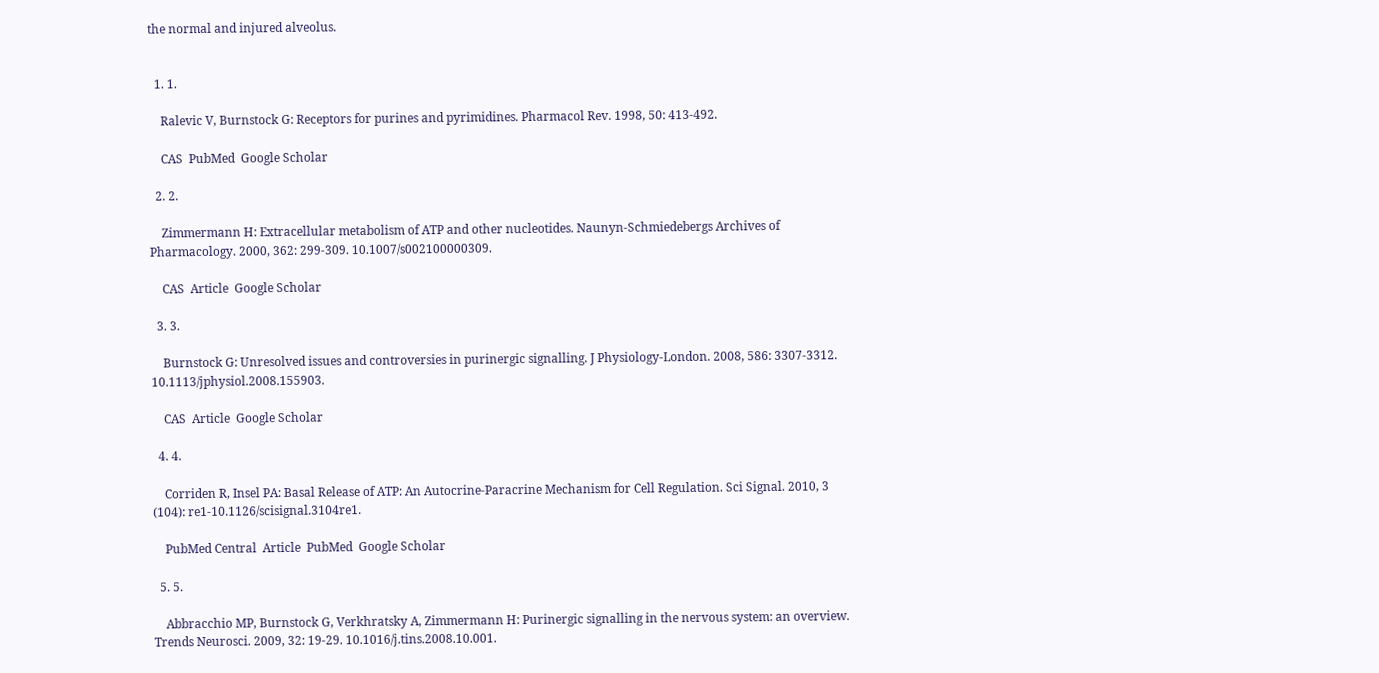the normal and injured alveolus.


  1. 1.

    Ralevic V, Burnstock G: Receptors for purines and pyrimidines. Pharmacol Rev. 1998, 50: 413-492.

    CAS  PubMed  Google Scholar

  2. 2.

    Zimmermann H: Extracellular metabolism of ATP and other nucleotides. Naunyn-Schmiedebergs Archives of Pharmacology. 2000, 362: 299-309. 10.1007/s002100000309.

    CAS  Article  Google Scholar

  3. 3.

    Burnstock G: Unresolved issues and controversies in purinergic signalling. J Physiology-London. 2008, 586: 3307-3312. 10.1113/jphysiol.2008.155903.

    CAS  Article  Google Scholar

  4. 4.

    Corriden R, Insel PA: Basal Release of ATP: An Autocrine-Paracrine Mechanism for Cell Regulation. Sci Signal. 2010, 3 (104): re1-10.1126/scisignal.3104re1.

    PubMed Central  Article  PubMed  Google Scholar

  5. 5.

    Abbracchio MP, Burnstock G, Verkhratsky A, Zimmermann H: Purinergic signalling in the nervous system: an overview. Trends Neurosci. 2009, 32: 19-29. 10.1016/j.tins.2008.10.001.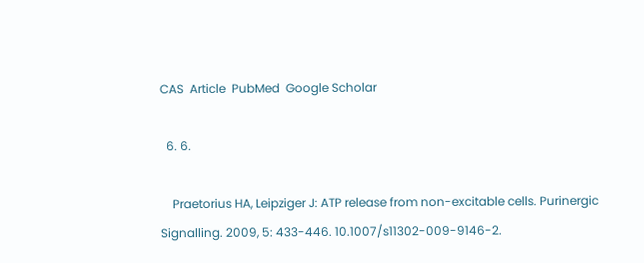CAS  Article  PubMed  Google Scholar

  6. 6.

    Praetorius HA, Leipziger J: ATP release from non-excitable cells. Purinergic Signalling. 2009, 5: 433-446. 10.1007/s11302-009-9146-2.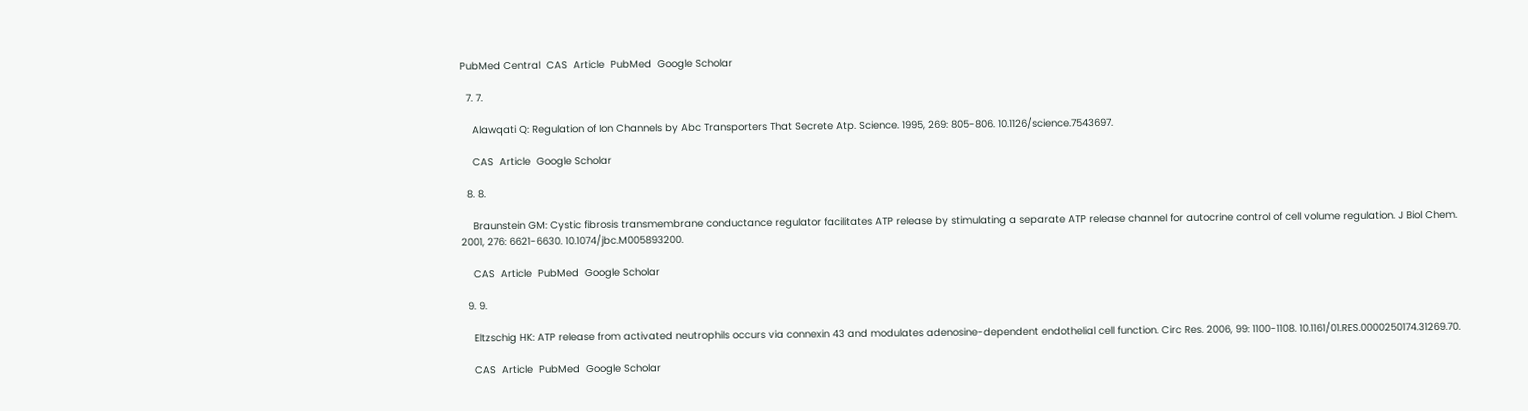PubMed Central  CAS  Article  PubMed  Google Scholar

  7. 7.

    Alawqati Q: Regulation of Ion Channels by Abc Transporters That Secrete Atp. Science. 1995, 269: 805-806. 10.1126/science.7543697.

    CAS  Article  Google Scholar

  8. 8.

    Braunstein GM: Cystic fibrosis transmembrane conductance regulator facilitates ATP release by stimulating a separate ATP release channel for autocrine control of cell volume regulation. J Biol Chem. 2001, 276: 6621-6630. 10.1074/jbc.M005893200.

    CAS  Article  PubMed  Google Scholar

  9. 9.

    Eltzschig HK: ATP release from activated neutrophils occurs via connexin 43 and modulates adenosine-dependent endothelial cell function. Circ Res. 2006, 99: 1100-1108. 10.1161/01.RES.0000250174.31269.70.

    CAS  Article  PubMed  Google Scholar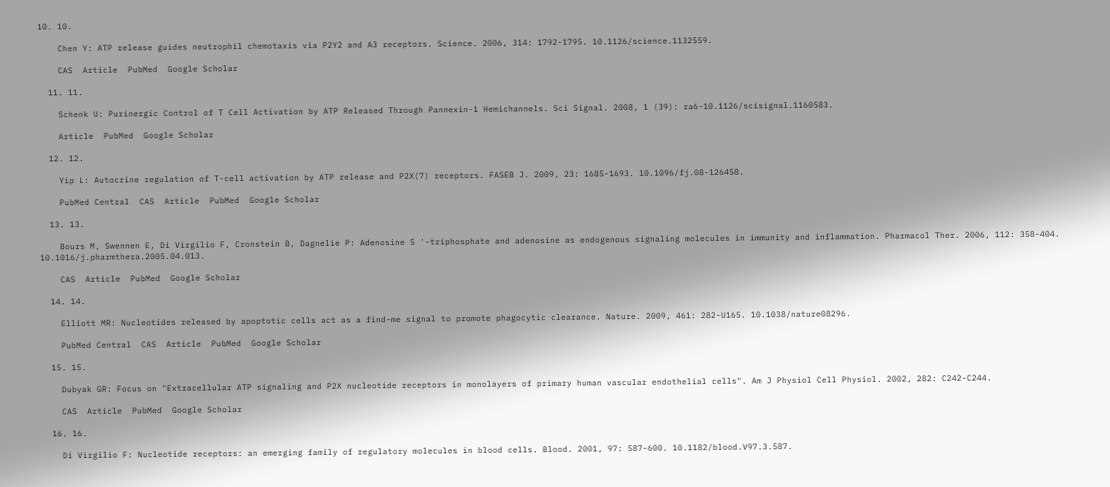10. 10.

    Chen Y: ATP release guides neutrophil chemotaxis via P2Y2 and A3 receptors. Science. 2006, 314: 1792-1795. 10.1126/science.1132559.

    CAS  Article  PubMed  Google Scholar

  11. 11.

    Schenk U: Purinergic Control of T Cell Activation by ATP Released Through Pannexin-1 Hemichannels. Sci Signal. 2008, 1 (39): ra6-10.1126/scisignal.1160583.

    Article  PubMed  Google Scholar

  12. 12.

    Yip L: Autocrine regulation of T-cell activation by ATP release and P2X(7) receptors. FASEB J. 2009, 23: 1685-1693. 10.1096/fj.08-126458.

    PubMed Central  CAS  Article  PubMed  Google Scholar

  13. 13.

    Bours M, Swennen E, Di Virgilio F, Cronstein B, Dagnelie P: Adenosine 5 '-triphosphate and adenosine as endogenous signaling molecules in immunity and inflammation. Pharmacol Ther. 2006, 112: 358-404. 10.1016/j.pharmthera.2005.04.013.

    CAS  Article  PubMed  Google Scholar

  14. 14.

    Elliott MR: Nucleotides released by apoptotic cells act as a find-me signal to promote phagocytic clearance. Nature. 2009, 461: 282-U165. 10.1038/nature08296.

    PubMed Central  CAS  Article  PubMed  Google Scholar

  15. 15.

    Dubyak GR: Focus on "Extracellular ATP signaling and P2X nucleotide receptors in monolayers of primary human vascular endothelial cells". Am J Physiol Cell Physiol. 2002, 282: C242-C244.

    CAS  Article  PubMed  Google Scholar

  16. 16.

    Di Virgilio F: Nucleotide receptors: an emerging family of regulatory molecules in blood cells. Blood. 2001, 97: 587-600. 10.1182/blood.V97.3.587.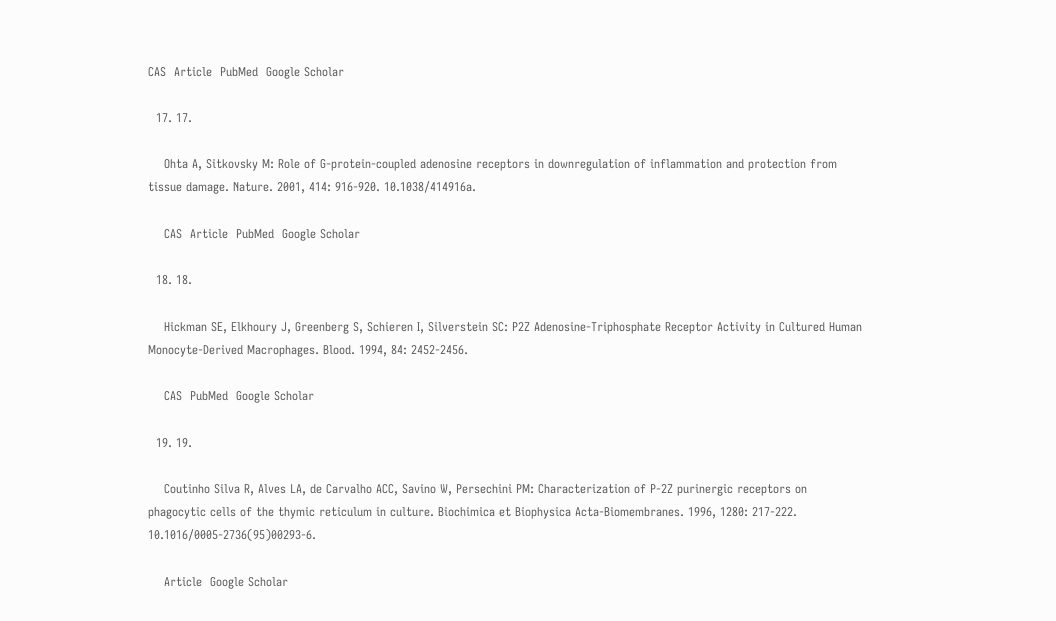CAS  Article  PubMed  Google Scholar

  17. 17.

    Ohta A, Sitkovsky M: Role of G-protein-coupled adenosine receptors in downregulation of inflammation and protection from tissue damage. Nature. 2001, 414: 916-920. 10.1038/414916a.

    CAS  Article  PubMed  Google Scholar

  18. 18.

    Hickman SE, Elkhoury J, Greenberg S, Schieren I, Silverstein SC: P2Z Adenosine-Triphosphate Receptor Activity in Cultured Human Monocyte-Derived Macrophages. Blood. 1994, 84: 2452-2456.

    CAS  PubMed  Google Scholar

  19. 19.

    Coutinho Silva R, Alves LA, de Carvalho ACC, Savino W, Persechini PM: Characterization of P-2Z purinergic receptors on phagocytic cells of the thymic reticulum in culture. Biochimica et Biophysica Acta-Biomembranes. 1996, 1280: 217-222. 10.1016/0005-2736(95)00293-6.

    Article  Google Scholar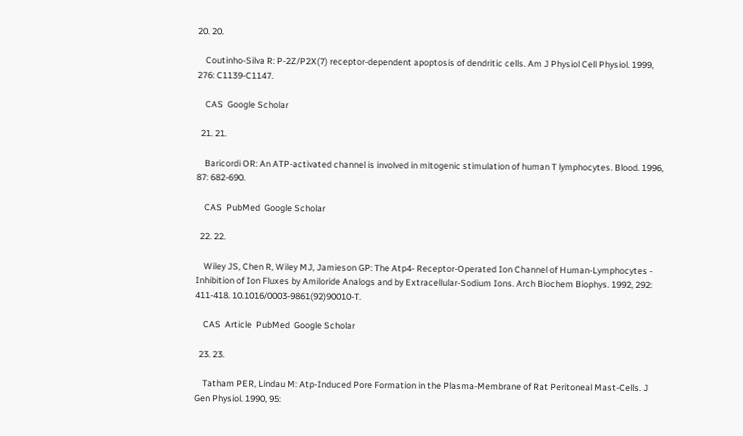20. 20.

    Coutinho-Silva R: P-2Z/P2X(7) receptor-dependent apoptosis of dendritic cells. Am J Physiol Cell Physiol. 1999, 276: C1139-C1147.

    CAS  Google Scholar

  21. 21.

    Baricordi OR: An ATP-activated channel is involved in mitogenic stimulation of human T lymphocytes. Blood. 1996, 87: 682-690.

    CAS  PubMed  Google Scholar

  22. 22.

    Wiley JS, Chen R, Wiley MJ, Jamieson GP: The Atp4- Receptor-Operated Ion Channel of Human-Lymphocytes - Inhibition of Ion Fluxes by Amiloride Analogs and by Extracellular-Sodium Ions. Arch Biochem Biophys. 1992, 292: 411-418. 10.1016/0003-9861(92)90010-T.

    CAS  Article  PubMed  Google Scholar

  23. 23.

    Tatham PER, Lindau M: Atp-Induced Pore Formation in the Plasma-Membrane of Rat Peritoneal Mast-Cells. J Gen Physiol. 1990, 95: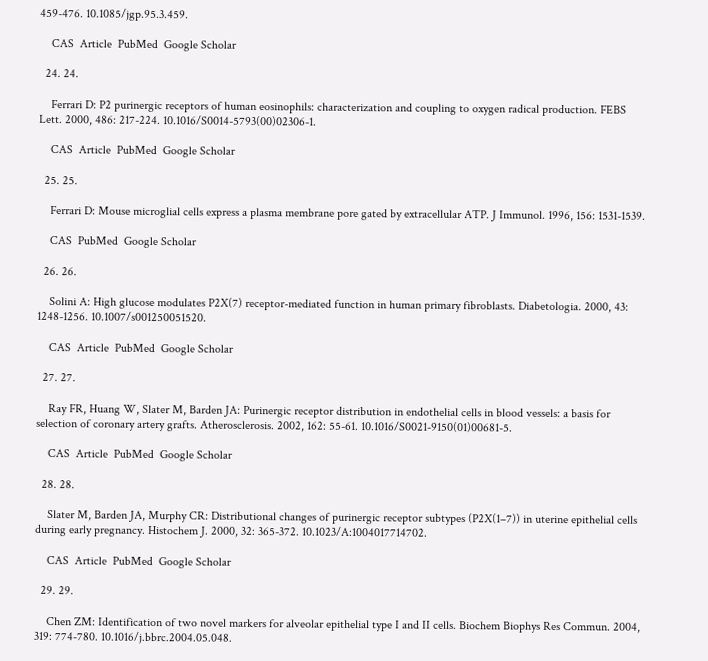459-476. 10.1085/jgp.95.3.459.

    CAS  Article  PubMed  Google Scholar

  24. 24.

    Ferrari D: P2 purinergic receptors of human eosinophils: characterization and coupling to oxygen radical production. FEBS Lett. 2000, 486: 217-224. 10.1016/S0014-5793(00)02306-1.

    CAS  Article  PubMed  Google Scholar

  25. 25.

    Ferrari D: Mouse microglial cells express a plasma membrane pore gated by extracellular ATP. J Immunol. 1996, 156: 1531-1539.

    CAS  PubMed  Google Scholar

  26. 26.

    Solini A: High glucose modulates P2X(7) receptor-mediated function in human primary fibroblasts. Diabetologia. 2000, 43: 1248-1256. 10.1007/s001250051520.

    CAS  Article  PubMed  Google Scholar

  27. 27.

    Ray FR, Huang W, Slater M, Barden JA: Purinergic receptor distribution in endothelial cells in blood vessels: a basis for selection of coronary artery grafts. Atherosclerosis. 2002, 162: 55-61. 10.1016/S0021-9150(01)00681-5.

    CAS  Article  PubMed  Google Scholar

  28. 28.

    Slater M, Barden JA, Murphy CR: Distributional changes of purinergic receptor subtypes (P2X(1–7)) in uterine epithelial cells during early pregnancy. Histochem J. 2000, 32: 365-372. 10.1023/A:1004017714702.

    CAS  Article  PubMed  Google Scholar

  29. 29.

    Chen ZM: Identification of two novel markers for alveolar epithelial type I and II cells. Biochem Biophys Res Commun. 2004, 319: 774-780. 10.1016/j.bbrc.2004.05.048.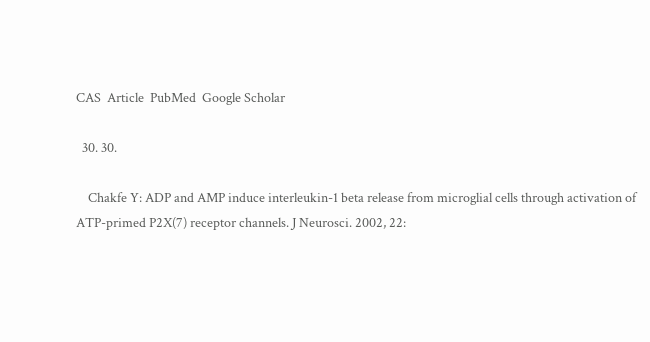CAS  Article  PubMed  Google Scholar

  30. 30.

    Chakfe Y: ADP and AMP induce interleukin-1 beta release from microglial cells through activation of ATP-primed P2X(7) receptor channels. J Neurosci. 2002, 22: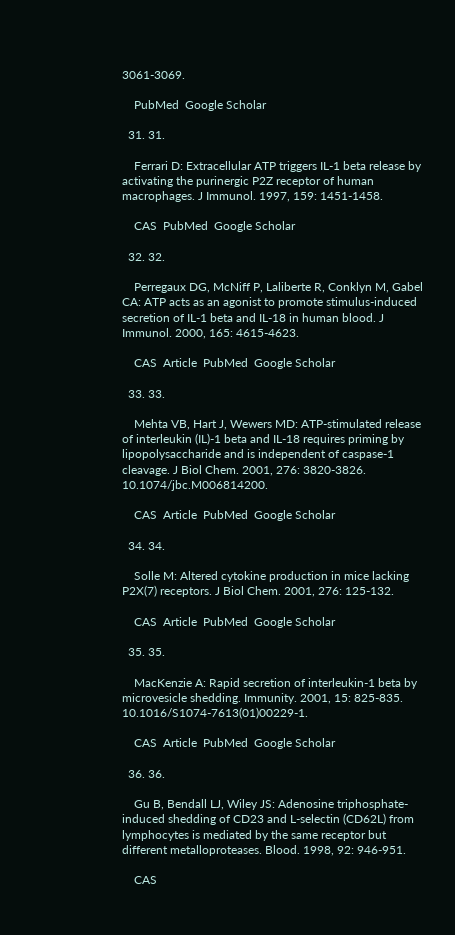3061-3069.

    PubMed  Google Scholar

  31. 31.

    Ferrari D: Extracellular ATP triggers IL-1 beta release by activating the purinergic P2Z receptor of human macrophages. J Immunol. 1997, 159: 1451-1458.

    CAS  PubMed  Google Scholar

  32. 32.

    Perregaux DG, McNiff P, Laliberte R, Conklyn M, Gabel CA: ATP acts as an agonist to promote stimulus-induced secretion of IL-1 beta and IL-18 in human blood. J Immunol. 2000, 165: 4615-4623.

    CAS  Article  PubMed  Google Scholar

  33. 33.

    Mehta VB, Hart J, Wewers MD: ATP-stimulated release of interleukin (IL)-1 beta and IL-18 requires priming by lipopolysaccharide and is independent of caspase-1 cleavage. J Biol Chem. 2001, 276: 3820-3826. 10.1074/jbc.M006814200.

    CAS  Article  PubMed  Google Scholar

  34. 34.

    Solle M: Altered cytokine production in mice lacking P2X(7) receptors. J Biol Chem. 2001, 276: 125-132.

    CAS  Article  PubMed  Google Scholar

  35. 35.

    MacKenzie A: Rapid secretion of interleukin-1 beta by microvesicle shedding. Immunity. 2001, 15: 825-835. 10.1016/S1074-7613(01)00229-1.

    CAS  Article  PubMed  Google Scholar

  36. 36.

    Gu B, Bendall LJ, Wiley JS: Adenosine triphosphate-induced shedding of CD23 and L-selectin (CD62L) from lymphocytes is mediated by the same receptor but different metalloproteases. Blood. 1998, 92: 946-951.

    CAS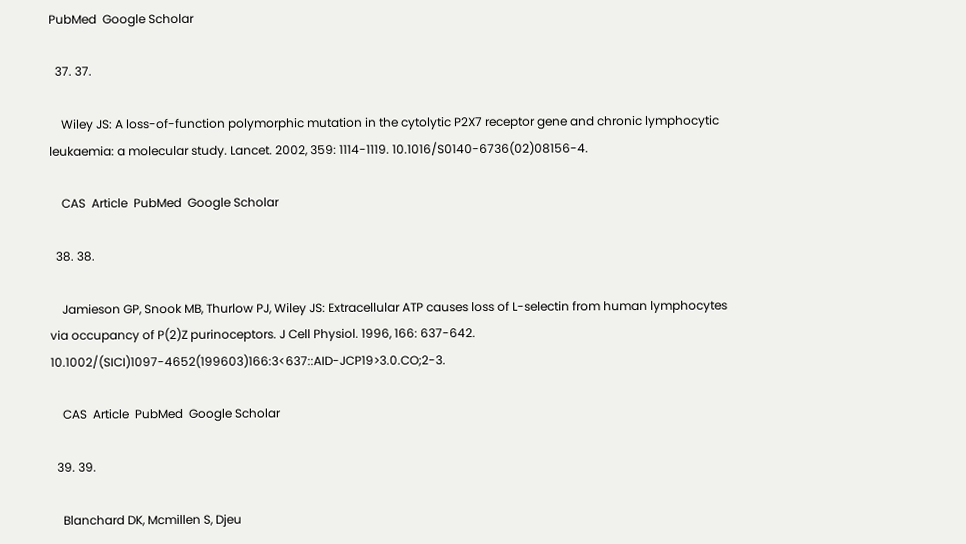PubMed  Google Scholar

  37. 37.

    Wiley JS: A loss-of-function polymorphic mutation in the cytolytic P2X7 receptor gene and chronic lymphocytic leukaemia: a molecular study. Lancet. 2002, 359: 1114-1119. 10.1016/S0140-6736(02)08156-4.

    CAS  Article  PubMed  Google Scholar

  38. 38.

    Jamieson GP, Snook MB, Thurlow PJ, Wiley JS: Extracellular ATP causes loss of L-selectin from human lymphocytes via occupancy of P(2)Z purinoceptors. J Cell Physiol. 1996, 166: 637-642. 10.1002/(SICI)1097-4652(199603)166:3<637::AID-JCP19>3.0.CO;2-3.

    CAS  Article  PubMed  Google Scholar

  39. 39.

    Blanchard DK, Mcmillen S, Djeu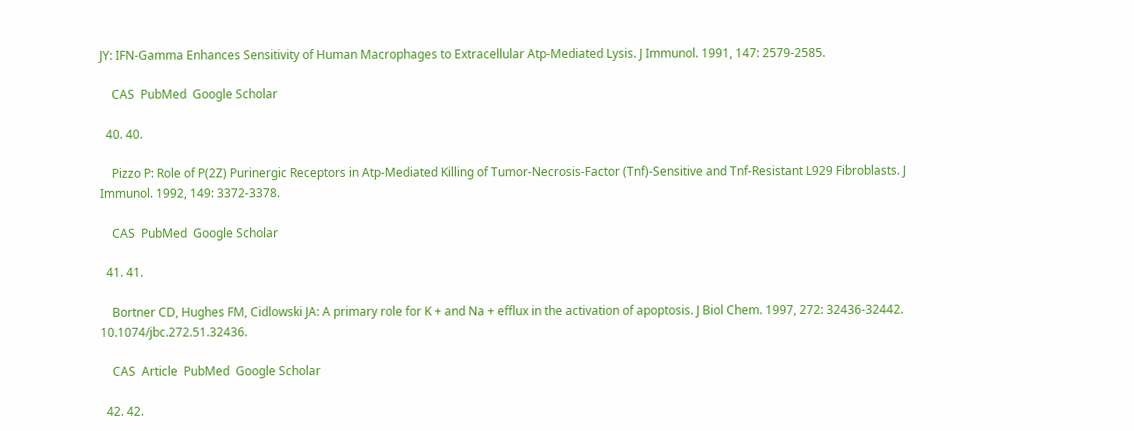JY: IFN-Gamma Enhances Sensitivity of Human Macrophages to Extracellular Atp-Mediated Lysis. J Immunol. 1991, 147: 2579-2585.

    CAS  PubMed  Google Scholar

  40. 40.

    Pizzo P: Role of P(2Z) Purinergic Receptors in Atp-Mediated Killing of Tumor-Necrosis-Factor (Tnf)-Sensitive and Tnf-Resistant L929 Fibroblasts. J Immunol. 1992, 149: 3372-3378.

    CAS  PubMed  Google Scholar

  41. 41.

    Bortner CD, Hughes FM, Cidlowski JA: A primary role for K + and Na + efflux in the activation of apoptosis. J Biol Chem. 1997, 272: 32436-32442. 10.1074/jbc.272.51.32436.

    CAS  Article  PubMed  Google Scholar

  42. 42.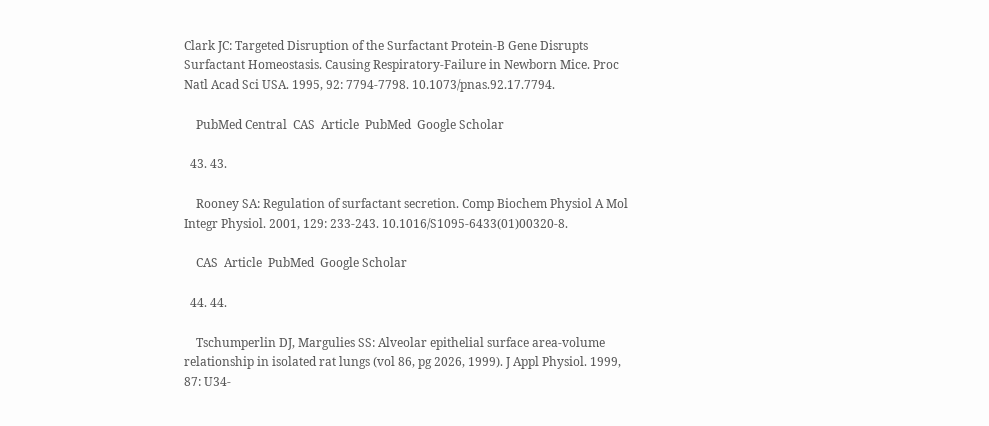Clark JC: Targeted Disruption of the Surfactant Protein-B Gene Disrupts Surfactant Homeostasis. Causing Respiratory-Failure in Newborn Mice. Proc Natl Acad Sci USA. 1995, 92: 7794-7798. 10.1073/pnas.92.17.7794.

    PubMed Central  CAS  Article  PubMed  Google Scholar

  43. 43.

    Rooney SA: Regulation of surfactant secretion. Comp Biochem Physiol A Mol Integr Physiol. 2001, 129: 233-243. 10.1016/S1095-6433(01)00320-8.

    CAS  Article  PubMed  Google Scholar

  44. 44.

    Tschumperlin DJ, Margulies SS: Alveolar epithelial surface area-volume relationship in isolated rat lungs (vol 86, pg 2026, 1999). J Appl Physiol. 1999, 87: U34-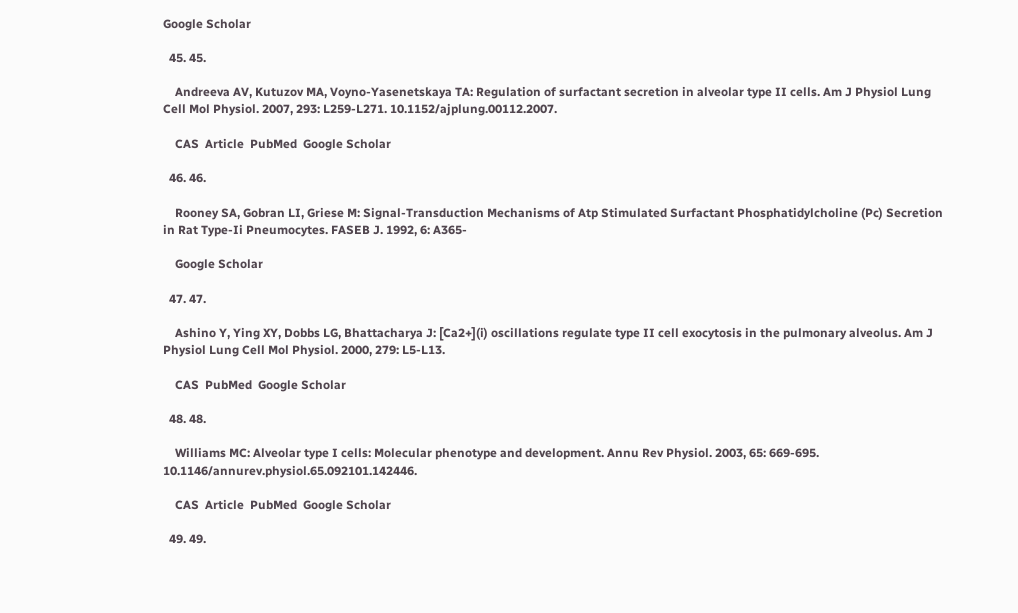Google Scholar

  45. 45.

    Andreeva AV, Kutuzov MA, Voyno-Yasenetskaya TA: Regulation of surfactant secretion in alveolar type II cells. Am J Physiol Lung Cell Mol Physiol. 2007, 293: L259-L271. 10.1152/ajplung.00112.2007.

    CAS  Article  PubMed  Google Scholar

  46. 46.

    Rooney SA, Gobran LI, Griese M: Signal-Transduction Mechanisms of Atp Stimulated Surfactant Phosphatidylcholine (Pc) Secretion in Rat Type-Ii Pneumocytes. FASEB J. 1992, 6: A365-

    Google Scholar

  47. 47.

    Ashino Y, Ying XY, Dobbs LG, Bhattacharya J: [Ca2+](i) oscillations regulate type II cell exocytosis in the pulmonary alveolus. Am J Physiol Lung Cell Mol Physiol. 2000, 279: L5-L13.

    CAS  PubMed  Google Scholar

  48. 48.

    Williams MC: Alveolar type I cells: Molecular phenotype and development. Annu Rev Physiol. 2003, 65: 669-695. 10.1146/annurev.physiol.65.092101.142446.

    CAS  Article  PubMed  Google Scholar

  49. 49.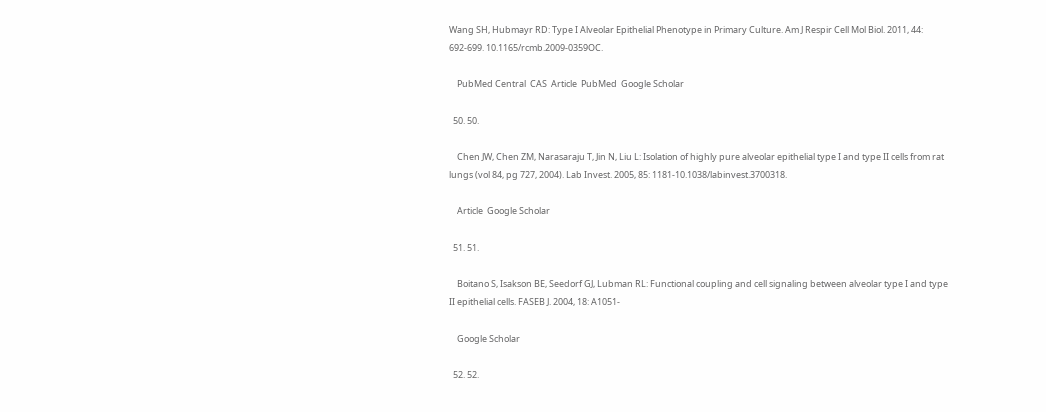Wang SH, Hubmayr RD: Type I Alveolar Epithelial Phenotype in Primary Culture. Am J Respir Cell Mol Biol. 2011, 44: 692-699. 10.1165/rcmb.2009-0359OC.

    PubMed Central  CAS  Article  PubMed  Google Scholar

  50. 50.

    Chen JW, Chen ZM, Narasaraju T, Jin N, Liu L: Isolation of highly pure alveolar epithelial type I and type II cells from rat lungs (vol 84, pg 727, 2004). Lab Invest. 2005, 85: 1181-10.1038/labinvest.3700318.

    Article  Google Scholar

  51. 51.

    Boitano S, Isakson BE, Seedorf GJ, Lubman RL: Functional coupling and cell signaling between alveolar type I and type II epithelial cells. FASEB J. 2004, 18: A1051-

    Google Scholar

  52. 52.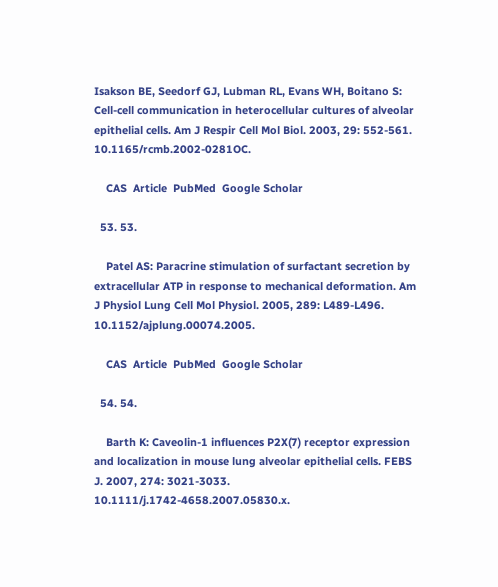Isakson BE, Seedorf GJ, Lubman RL, Evans WH, Boitano S: Cell-cell communication in heterocellular cultures of alveolar epithelial cells. Am J Respir Cell Mol Biol. 2003, 29: 552-561. 10.1165/rcmb.2002-0281OC.

    CAS  Article  PubMed  Google Scholar

  53. 53.

    Patel AS: Paracrine stimulation of surfactant secretion by extracellular ATP in response to mechanical deformation. Am J Physiol Lung Cell Mol Physiol. 2005, 289: L489-L496. 10.1152/ajplung.00074.2005.

    CAS  Article  PubMed  Google Scholar

  54. 54.

    Barth K: Caveolin-1 influences P2X(7) receptor expression and localization in mouse lung alveolar epithelial cells. FEBS J. 2007, 274: 3021-3033. 10.1111/j.1742-4658.2007.05830.x.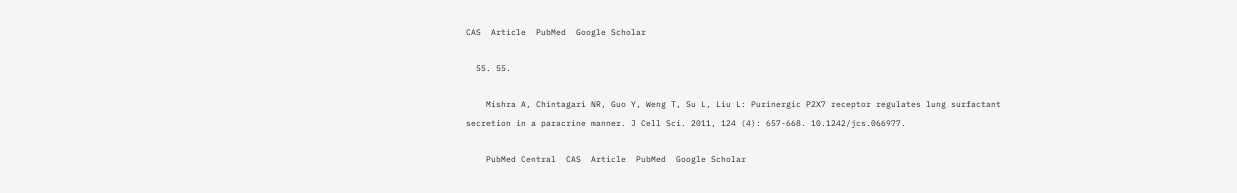CAS  Article  PubMed  Google Scholar

  55. 55.

    Mishra A, Chintagari NR, Guo Y, Weng T, Su L, Liu L: Purinergic P2X7 receptor regulates lung surfactant secretion in a paracrine manner. J Cell Sci. 2011, 124 (4): 657-668. 10.1242/jcs.066977.

    PubMed Central  CAS  Article  PubMed  Google Scholar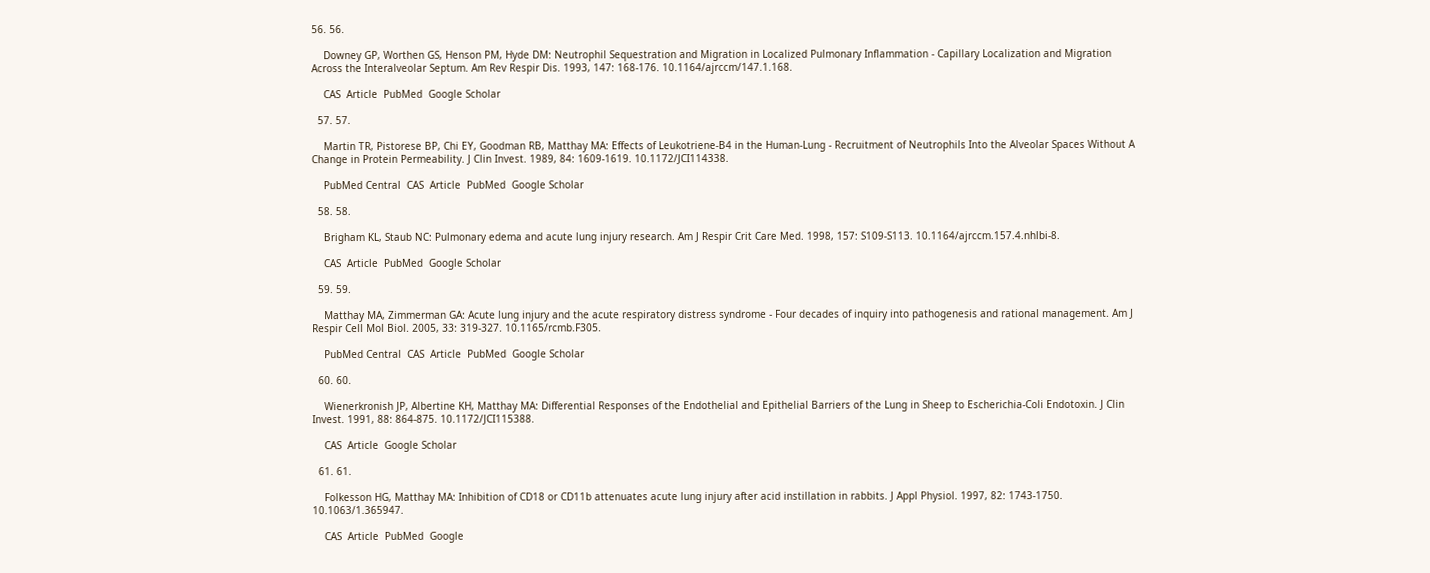56. 56.

    Downey GP, Worthen GS, Henson PM, Hyde DM: Neutrophil Sequestration and Migration in Localized Pulmonary Inflammation - Capillary Localization and Migration Across the Interalveolar Septum. Am Rev Respir Dis. 1993, 147: 168-176. 10.1164/ajrccm/147.1.168.

    CAS  Article  PubMed  Google Scholar

  57. 57.

    Martin TR, Pistorese BP, Chi EY, Goodman RB, Matthay MA: Effects of Leukotriene-B4 in the Human-Lung - Recruitment of Neutrophils Into the Alveolar Spaces Without A Change in Protein Permeability. J Clin Invest. 1989, 84: 1609-1619. 10.1172/JCI114338.

    PubMed Central  CAS  Article  PubMed  Google Scholar

  58. 58.

    Brigham KL, Staub NC: Pulmonary edema and acute lung injury research. Am J Respir Crit Care Med. 1998, 157: S109-S113. 10.1164/ajrccm.157.4.nhlbi-8.

    CAS  Article  PubMed  Google Scholar

  59. 59.

    Matthay MA, Zimmerman GA: Acute lung injury and the acute respiratory distress syndrome - Four decades of inquiry into pathogenesis and rational management. Am J Respir Cell Mol Biol. 2005, 33: 319-327. 10.1165/rcmb.F305.

    PubMed Central  CAS  Article  PubMed  Google Scholar

  60. 60.

    Wienerkronish JP, Albertine KH, Matthay MA: Differential Responses of the Endothelial and Epithelial Barriers of the Lung in Sheep to Escherichia-Coli Endotoxin. J Clin Invest. 1991, 88: 864-875. 10.1172/JCI115388.

    CAS  Article  Google Scholar

  61. 61.

    Folkesson HG, Matthay MA: Inhibition of CD18 or CD11b attenuates acute lung injury after acid instillation in rabbits. J Appl Physiol. 1997, 82: 1743-1750. 10.1063/1.365947.

    CAS  Article  PubMed  Google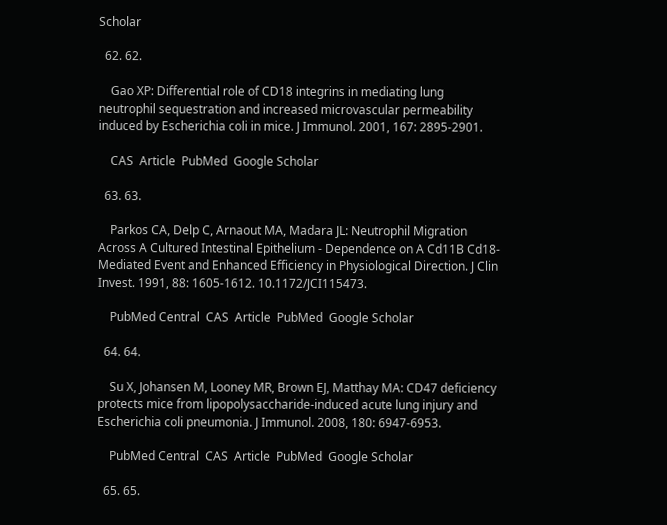Scholar

  62. 62.

    Gao XP: Differential role of CD18 integrins in mediating lung neutrophil sequestration and increased microvascular permeability induced by Escherichia coli in mice. J Immunol. 2001, 167: 2895-2901.

    CAS  Article  PubMed  Google Scholar

  63. 63.

    Parkos CA, Delp C, Arnaout MA, Madara JL: Neutrophil Migration Across A Cultured Intestinal Epithelium - Dependence on A Cd11B Cd18-Mediated Event and Enhanced Efficiency in Physiological Direction. J Clin Invest. 1991, 88: 1605-1612. 10.1172/JCI115473.

    PubMed Central  CAS  Article  PubMed  Google Scholar

  64. 64.

    Su X, Johansen M, Looney MR, Brown EJ, Matthay MA: CD47 deficiency protects mice from lipopolysaccharide-induced acute lung injury and Escherichia coli pneumonia. J Immunol. 2008, 180: 6947-6953.

    PubMed Central  CAS  Article  PubMed  Google Scholar

  65. 65.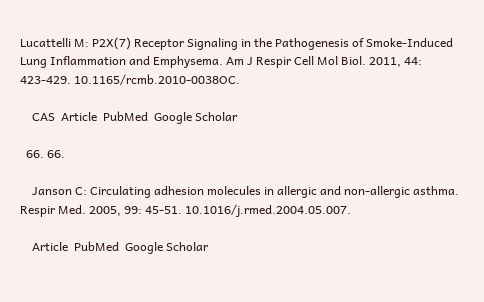Lucattelli M: P2X(7) Receptor Signaling in the Pathogenesis of Smoke-Induced Lung Inflammation and Emphysema. Am J Respir Cell Mol Biol. 2011, 44: 423-429. 10.1165/rcmb.2010-0038OC.

    CAS  Article  PubMed  Google Scholar

  66. 66.

    Janson C: Circulating adhesion molecules in allergic and non-allergic asthma. Respir Med. 2005, 99: 45-51. 10.1016/j.rmed.2004.05.007.

    Article  PubMed  Google Scholar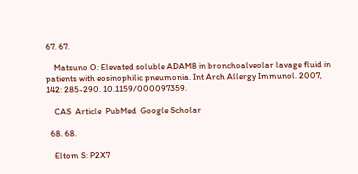67. 67.

    Matsuno O: Elevated soluble ADAM8 in bronchoalveolar lavage fluid in patients with eosinophilic pneumonia. Int Arch Allergy Immunol. 2007, 142: 285-290. 10.1159/000097359.

    CAS  Article  PubMed  Google Scholar

  68. 68.

    Eltom S: P2X7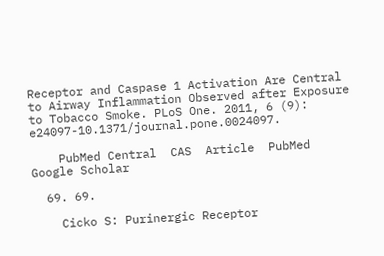Receptor and Caspase 1 Activation Are Central to Airway Inflammation Observed after Exposure to Tobacco Smoke. PLoS One. 2011, 6 (9): e24097-10.1371/journal.pone.0024097.

    PubMed Central  CAS  Article  PubMed  Google Scholar

  69. 69.

    Cicko S: Purinergic Receptor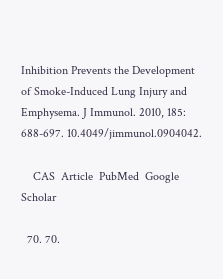Inhibition Prevents the Development of Smoke-Induced Lung Injury and Emphysema. J Immunol. 2010, 185: 688-697. 10.4049/jimmunol.0904042.

    CAS  Article  PubMed  Google Scholar

  70. 70.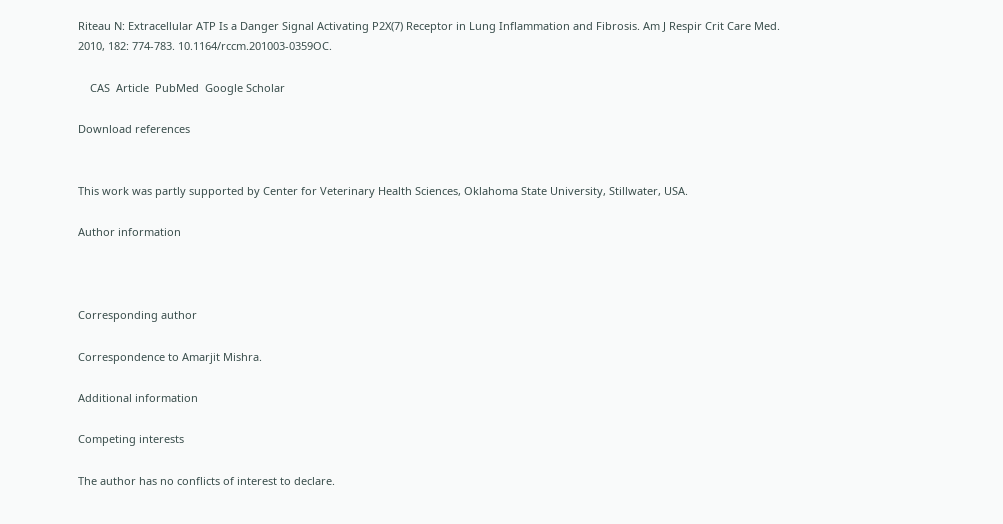Riteau N: Extracellular ATP Is a Danger Signal Activating P2X(7) Receptor in Lung Inflammation and Fibrosis. Am J Respir Crit Care Med. 2010, 182: 774-783. 10.1164/rccm.201003-0359OC.

    CAS  Article  PubMed  Google Scholar

Download references


This work was partly supported by Center for Veterinary Health Sciences, Oklahoma State University, Stillwater, USA.

Author information



Corresponding author

Correspondence to Amarjit Mishra.

Additional information

Competing interests

The author has no conflicts of interest to declare.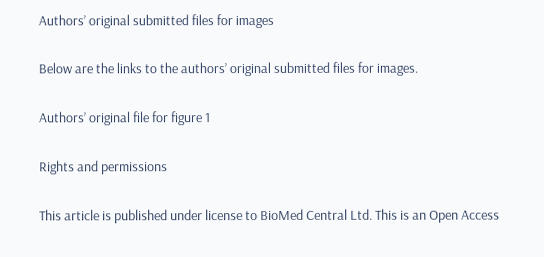Authors’ original submitted files for images

Below are the links to the authors’ original submitted files for images.

Authors’ original file for figure 1

Rights and permissions

This article is published under license to BioMed Central Ltd. This is an Open Access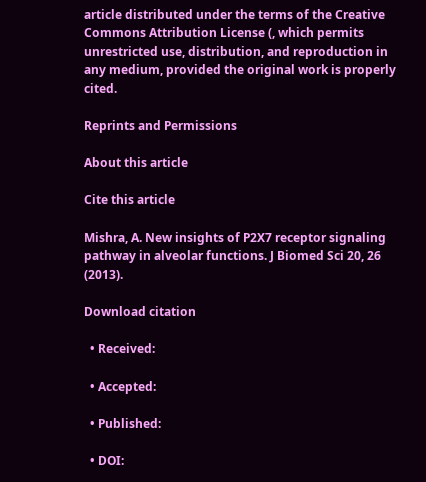article distributed under the terms of the Creative Commons Attribution License (, which permits unrestricted use, distribution, and reproduction in any medium, provided the original work is properly cited.

Reprints and Permissions

About this article

Cite this article

Mishra, A. New insights of P2X7 receptor signaling pathway in alveolar functions. J Biomed Sci 20, 26 (2013).

Download citation

  • Received:

  • Accepted:

  • Published:

  • DOI: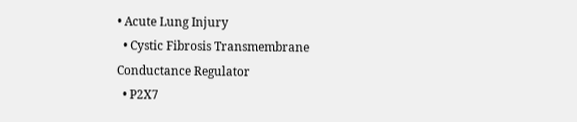• Acute Lung Injury
  • Cystic Fibrosis Transmembrane Conductance Regulator
  • P2X7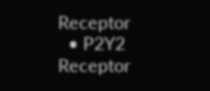Receptor
  • P2Y2 Receptor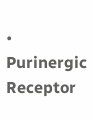• Purinergic Receptor